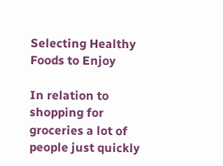Selecting Healthy Foods to Enjoy

In relation to shopping for groceries a lot of people just quickly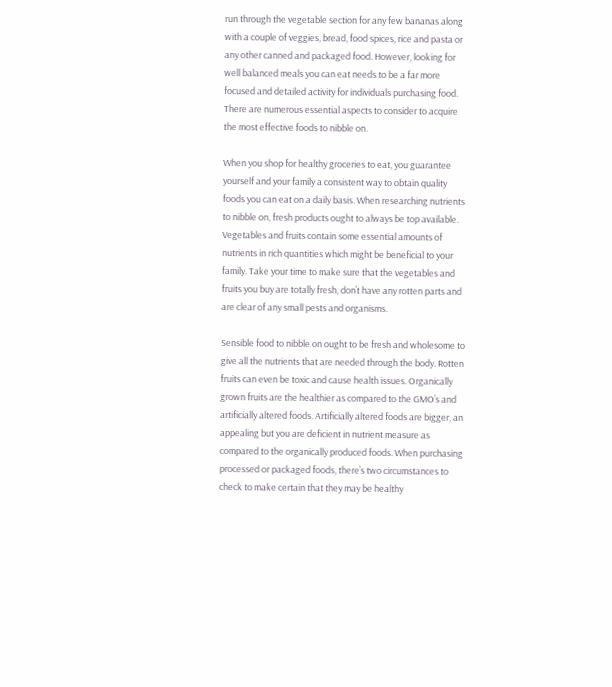run through the vegetable section for any few bananas along with a couple of veggies, bread, food spices, rice and pasta or any other canned and packaged food. However, looking for well balanced meals you can eat needs to be a far more focused and detailed activity for individuals purchasing food. There are numerous essential aspects to consider to acquire the most effective foods to nibble on.

When you shop for healthy groceries to eat, you guarantee yourself and your family a consistent way to obtain quality foods you can eat on a daily basis. When researching nutrients to nibble on, fresh products ought to always be top available. Vegetables and fruits contain some essential amounts of nutrients in rich quantities which might be beneficial to your family. Take your time to make sure that the vegetables and fruits you buy are totally fresh, don’t have any rotten parts and are clear of any small pests and organisms.

Sensible food to nibble on ought to be fresh and wholesome to give all the nutrients that are needed through the body. Rotten fruits can even be toxic and cause health issues. Organically grown fruits are the healthier as compared to the GMO’s and artificially altered foods. Artificially altered foods are bigger, an appealing but you are deficient in nutrient measure as compared to the organically produced foods. When purchasing processed or packaged foods, there’s two circumstances to check to make certain that they may be healthy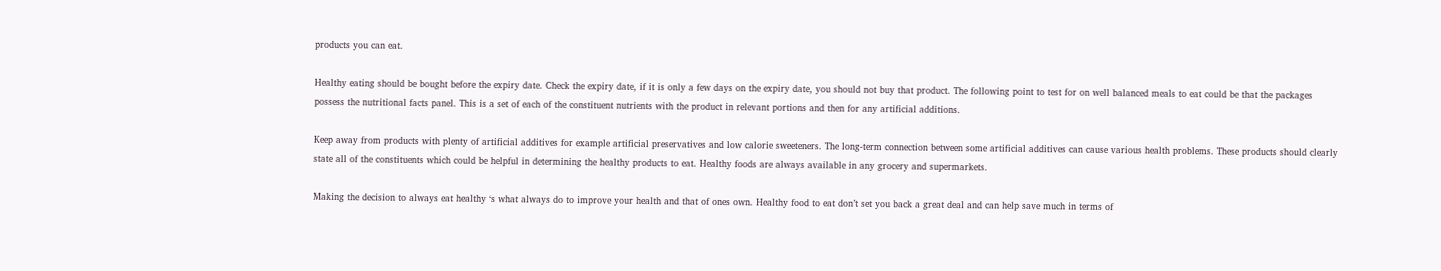products you can eat.

Healthy eating should be bought before the expiry date. Check the expiry date, if it is only a few days on the expiry date, you should not buy that product. The following point to test for on well balanced meals to eat could be that the packages possess the nutritional facts panel. This is a set of each of the constituent nutrients with the product in relevant portions and then for any artificial additions.

Keep away from products with plenty of artificial additives for example artificial preservatives and low calorie sweeteners. The long-term connection between some artificial additives can cause various health problems. These products should clearly state all of the constituents which could be helpful in determining the healthy products to eat. Healthy foods are always available in any grocery and supermarkets.

Making the decision to always eat healthy ‘s what always do to improve your health and that of ones own. Healthy food to eat don’t set you back a great deal and can help save much in terms of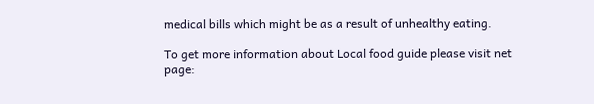medical bills which might be as a result of unhealthy eating.

To get more information about Local food guide please visit net page: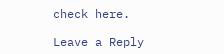check here.

Leave a Reply